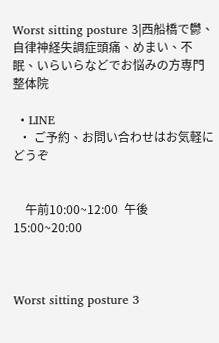Worst sitting posture 3|西船橋で鬱、自律神経失調症頭痛、めまい、不眠、いらいらなどでお悩みの方専門整体院

  • LINE
  • ご予約、お問い合わせはお気軽にどうぞ


    午前10:00~12:00  午後15:00~20:00



Worst sitting posture 3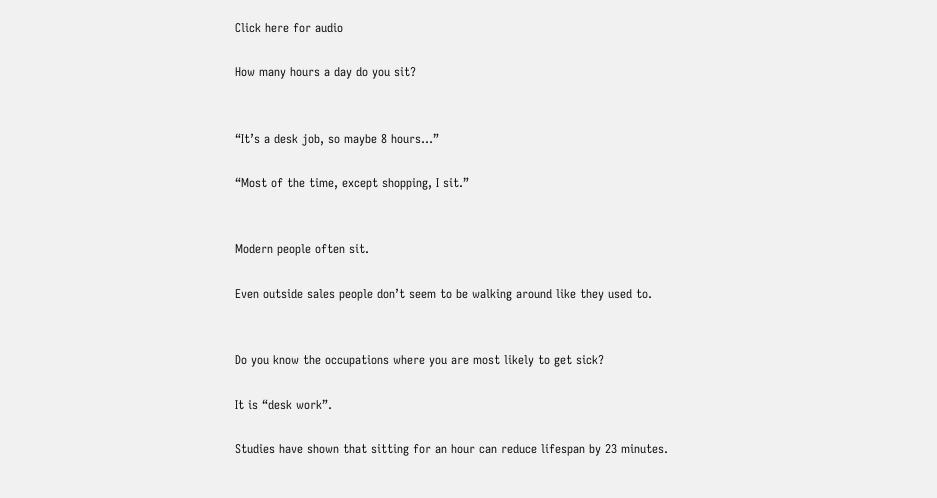Click here for audio

How many hours a day do you sit?


“It’s a desk job, so maybe 8 hours…”

“Most of the time, except shopping, I sit.”


Modern people often sit.

Even outside sales people don’t seem to be walking around like they used to.


Do you know the occupations where you are most likely to get sick?

It is “desk work”.

Studies have shown that sitting for an hour can reduce lifespan by 23 minutes.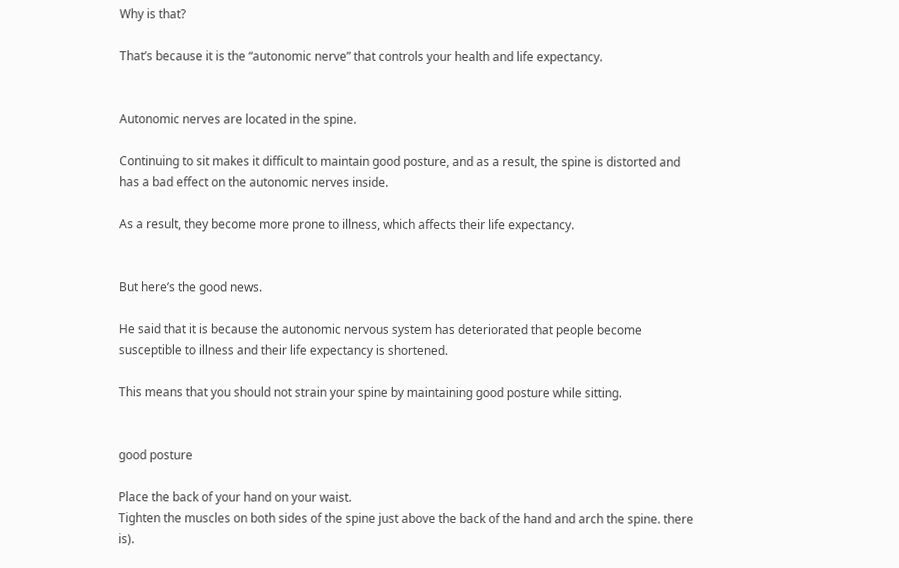Why is that?

That’s because it is the “autonomic nerve” that controls your health and life expectancy.


Autonomic nerves are located in the spine.

Continuing to sit makes it difficult to maintain good posture, and as a result, the spine is distorted and has a bad effect on the autonomic nerves inside.

As a result, they become more prone to illness, which affects their life expectancy.


But here’s the good news.

He said that it is because the autonomic nervous system has deteriorated that people become susceptible to illness and their life expectancy is shortened.

This means that you should not strain your spine by maintaining good posture while sitting.


good posture

Place the back of your hand on your waist.
Tighten the muscles on both sides of the spine just above the back of the hand and arch the spine. there is).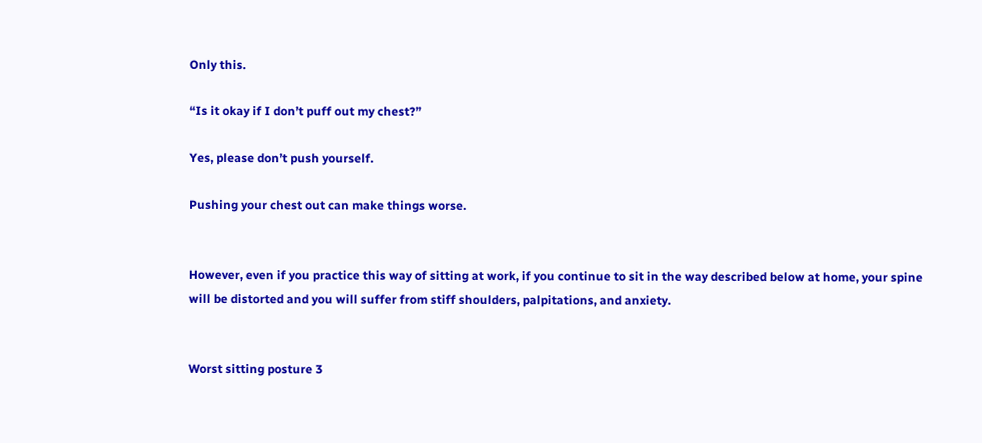Only this.

“Is it okay if I don’t puff out my chest?”

Yes, please don’t push yourself.

Pushing your chest out can make things worse.


However, even if you practice this way of sitting at work, if you continue to sit in the way described below at home, your spine will be distorted and you will suffer from stiff shoulders, palpitations, and anxiety.


Worst sitting posture 3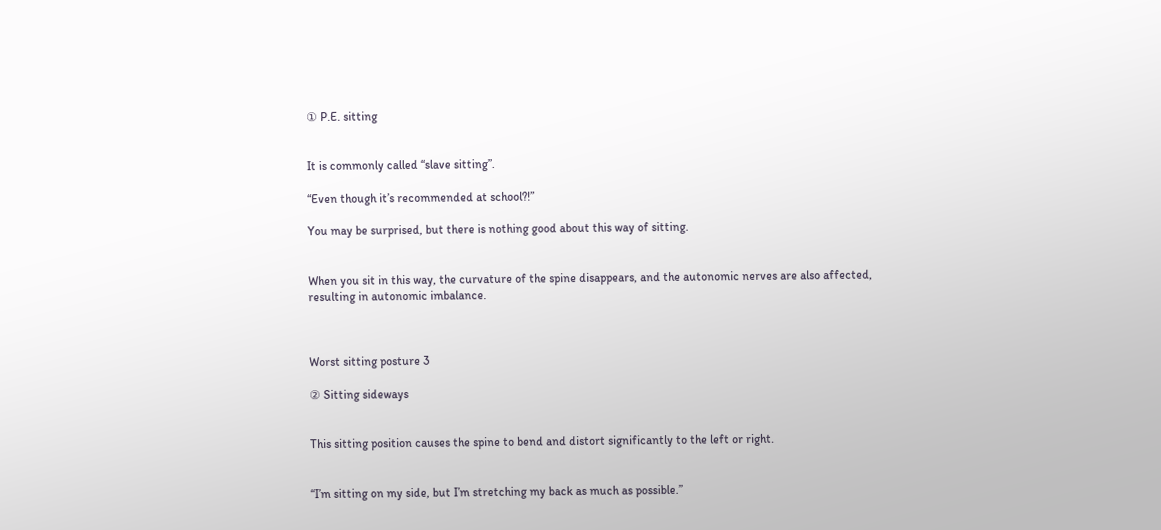① P.E. sitting


It is commonly called “slave sitting”.

“Even though it’s recommended at school?!”

You may be surprised, but there is nothing good about this way of sitting.


When you sit in this way, the curvature of the spine disappears, and the autonomic nerves are also affected, resulting in autonomic imbalance.



Worst sitting posture 3

② Sitting sideways


This sitting position causes the spine to bend and distort significantly to the left or right.


“I’m sitting on my side, but I’m stretching my back as much as possible.”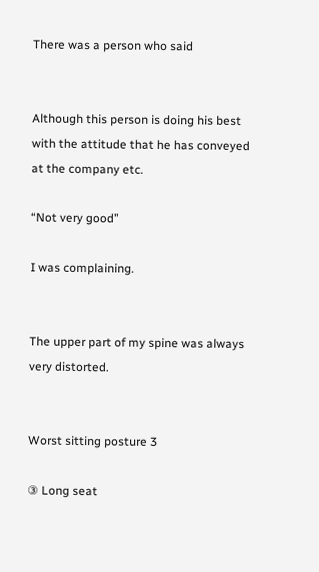There was a person who said


Although this person is doing his best with the attitude that he has conveyed at the company etc.

“Not very good”

I was complaining.


The upper part of my spine was always very distorted.


Worst sitting posture 3

③ Long seat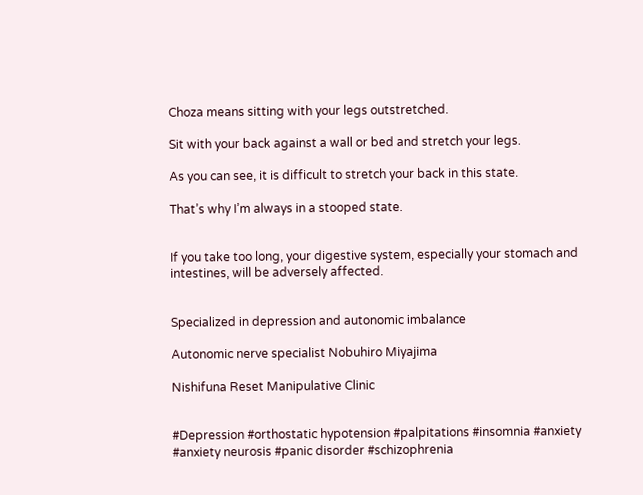Choza means sitting with your legs outstretched.

Sit with your back against a wall or bed and stretch your legs.

As you can see, it is difficult to stretch your back in this state.

That’s why I’m always in a stooped state.


If you take too long, your digestive system, especially your stomach and intestines, will be adversely affected.


Specialized in depression and autonomic imbalance

Autonomic nerve specialist Nobuhiro Miyajima

Nishifuna Reset Manipulative Clinic


#Depression #orthostatic hypotension #palpitations #insomnia #anxiety #anxiety neurosis #panic disorder #schizophrenia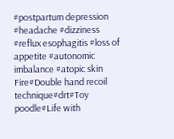#postpartum depression #headache #dizziness #reflux esophagitis #loss of appetite #autonomic imbalance #atopic skin Fire#Double hand recoil technique#drt#Toy poodle#Life with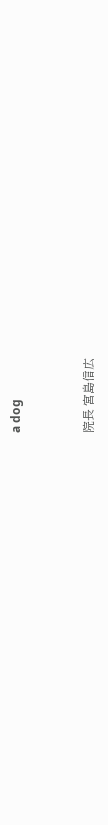a dog


院長 宮島信広